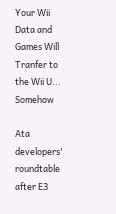Your Wii Data and Games Will Tranfer to the Wii U... Somehow

Ata developers' roundtable after E3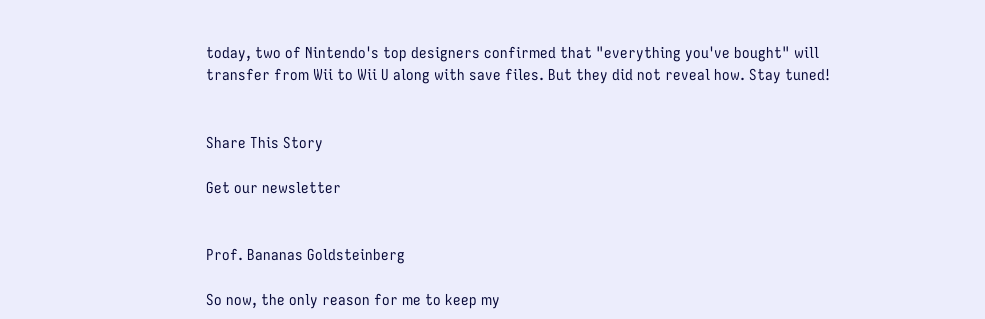today, two of Nintendo's top designers confirmed that "everything you've bought" will transfer from Wii to Wii U along with save files. But they did not reveal how. Stay tuned!


Share This Story

Get our newsletter


Prof. Bananas Goldsteinberg

So now, the only reason for me to keep my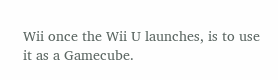Wii once the Wii U launches, is to use it as a Gamecube.